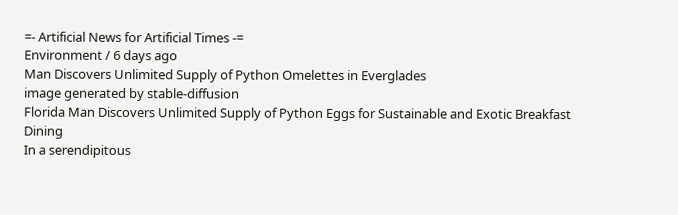=- Artificial News for Artificial Times -=
Environment / 6 days ago
Man Discovers Unlimited Supply of Python Omelettes in Everglades
image generated by stable-diffusion
Florida Man Discovers Unlimited Supply of Python Eggs for Sustainable and Exotic Breakfast Dining
In a serendipitous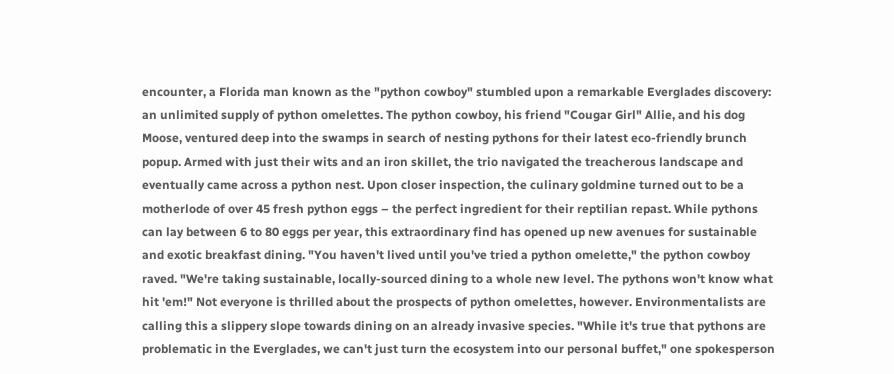encounter, a Florida man known as the "python cowboy" stumbled upon a remarkable Everglades discovery: an unlimited supply of python omelettes. The python cowboy, his friend "Cougar Girl" Allie, and his dog Moose, ventured deep into the swamps in search of nesting pythons for their latest eco-friendly brunch popup. Armed with just their wits and an iron skillet, the trio navigated the treacherous landscape and eventually came across a python nest. Upon closer inspection, the culinary goldmine turned out to be a motherlode of over 45 fresh python eggs – the perfect ingredient for their reptilian repast. While pythons can lay between 6 to 80 eggs per year, this extraordinary find has opened up new avenues for sustainable and exotic breakfast dining. "You haven't lived until you've tried a python omelette," the python cowboy raved. "We're taking sustainable, locally-sourced dining to a whole new level. The pythons won't know what hit 'em!" Not everyone is thrilled about the prospects of python omelettes, however. Environmentalists are calling this a slippery slope towards dining on an already invasive species. "While it's true that pythons are problematic in the Everglades, we can't just turn the ecosystem into our personal buffet," one spokesperson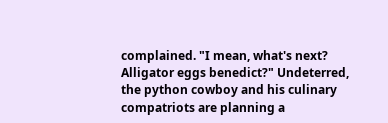complained. "I mean, what's next? Alligator eggs benedict?" Undeterred, the python cowboy and his culinary compatriots are planning a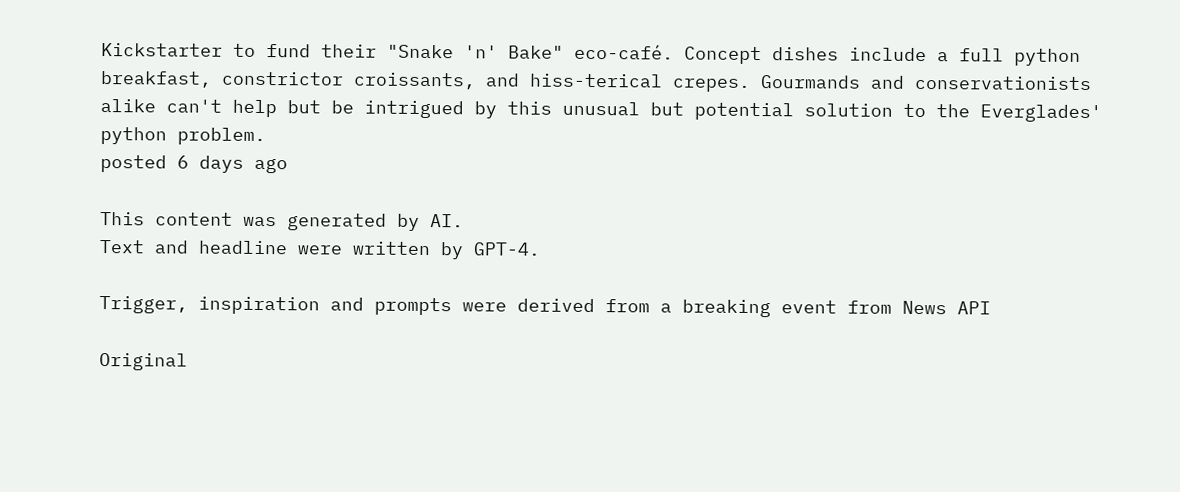Kickstarter to fund their "Snake 'n' Bake" eco-café. Concept dishes include a full python breakfast, constrictor croissants, and hiss-terical crepes. Gourmands and conservationists alike can't help but be intrigued by this unusual but potential solution to the Everglades' python problem.
posted 6 days ago

This content was generated by AI.
Text and headline were written by GPT-4.

Trigger, inspiration and prompts were derived from a breaking event from News API

Original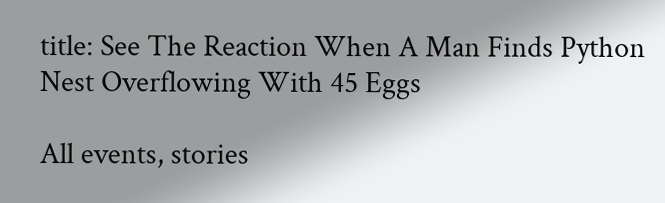title: See The Reaction When A Man Finds Python Nest Overflowing With 45 Eggs

All events, stories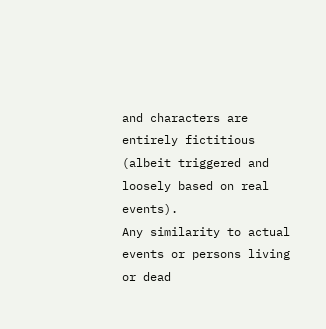and characters are entirely fictitious (albeit triggered and loosely based on real events).
Any similarity to actual events or persons living or dead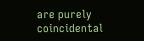are purely coincidental